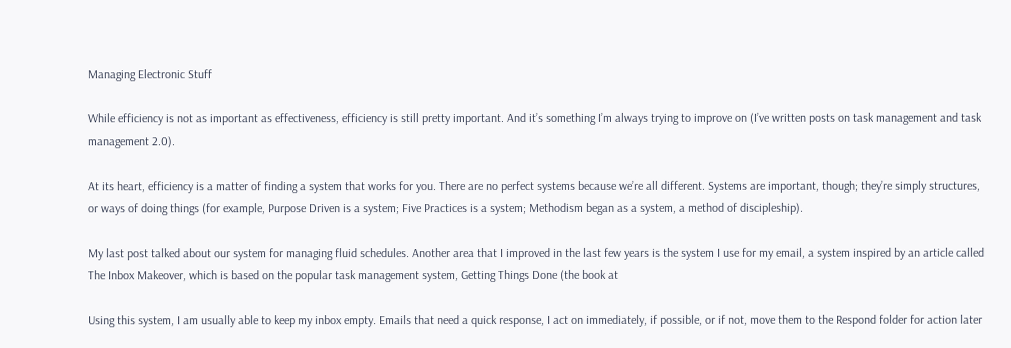Managing Electronic Stuff

While efficiency is not as important as effectiveness, efficiency is still pretty important. And it’s something I’m always trying to improve on (I’ve written posts on task management and task management 2.0).

At its heart, efficiency is a matter of finding a system that works for you. There are no perfect systems because we’re all different. Systems are important, though; they’re simply structures, or ways of doing things (for example, Purpose Driven is a system; Five Practices is a system; Methodism began as a system, a method of discipleship).

My last post talked about our system for managing fluid schedules. Another area that I improved in the last few years is the system I use for my email, a system inspired by an article called The Inbox Makeover, which is based on the popular task management system, Getting Things Done (the book at

Using this system, I am usually able to keep my inbox empty. Emails that need a quick response, I act on immediately, if possible, or if not, move them to the Respond folder for action later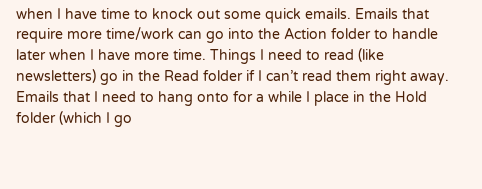when I have time to knock out some quick emails. Emails that require more time/work can go into the Action folder to handle later when I have more time. Things I need to read (like newsletters) go in the Read folder if I can’t read them right away. Emails that I need to hang onto for a while I place in the Hold folder (which I go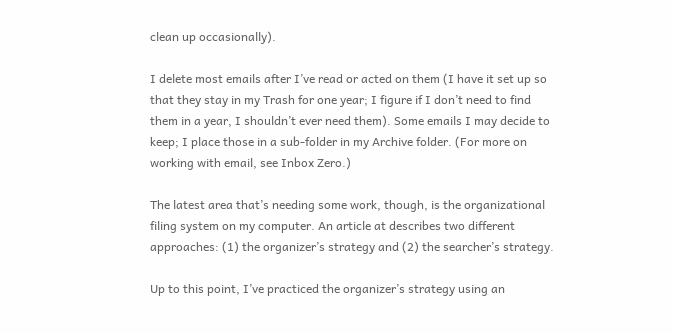clean up occasionally).

I delete most emails after I’ve read or acted on them (I have it set up so that they stay in my Trash for one year; I figure if I don’t need to find them in a year, I shouldn’t ever need them). Some emails I may decide to keep; I place those in a sub-folder in my Archive folder. (For more on working with email, see Inbox Zero.)

The latest area that’s needing some work, though, is the organizational filing system on my computer. An article at describes two different approaches: (1) the organizer’s strategy and (2) the searcher’s strategy.

Up to this point, I’ve practiced the organizer’s strategy using an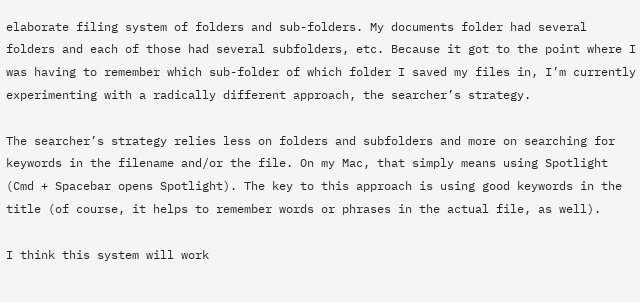elaborate filing system of folders and sub-folders. My documents folder had several folders and each of those had several subfolders, etc. Because it got to the point where I was having to remember which sub-folder of which folder I saved my files in, I’m currently experimenting with a radically different approach, the searcher’s strategy.

The searcher’s strategy relies less on folders and subfolders and more on searching for keywords in the filename and/or the file. On my Mac, that simply means using Spotlight (Cmd + Spacebar opens Spotlight). The key to this approach is using good keywords in the title (of course, it helps to remember words or phrases in the actual file, as well).

I think this system will work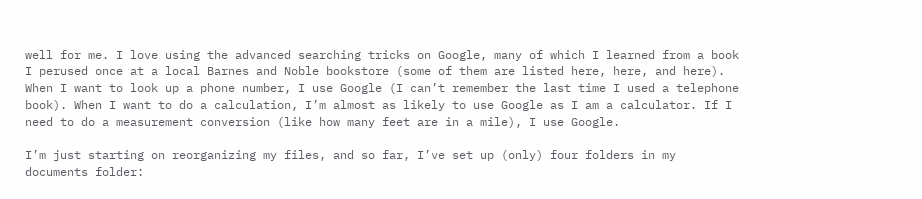well for me. I love using the advanced searching tricks on Google, many of which I learned from a book I perused once at a local Barnes and Noble bookstore (some of them are listed here, here, and here). When I want to look up a phone number, I use Google (I can’t remember the last time I used a telephone book). When I want to do a calculation, I’m almost as likely to use Google as I am a calculator. If I need to do a measurement conversion (like how many feet are in a mile), I use Google.

I’m just starting on reorganizing my files, and so far, I’ve set up (only) four folders in my documents folder: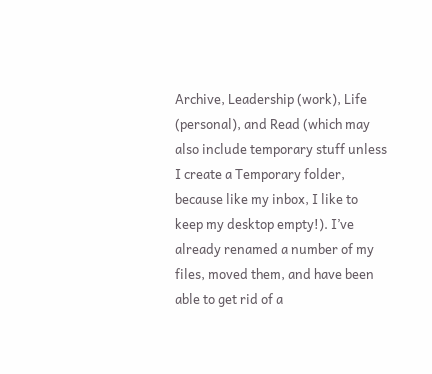Archive, Leadership (work), Life (personal), and Read (which may also include temporary stuff unless I create a Temporary folder, because like my inbox, I like to keep my desktop empty!). I’ve already renamed a number of my files, moved them, and have been able to get rid of a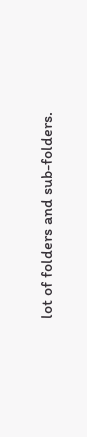lot of folders and sub-folders.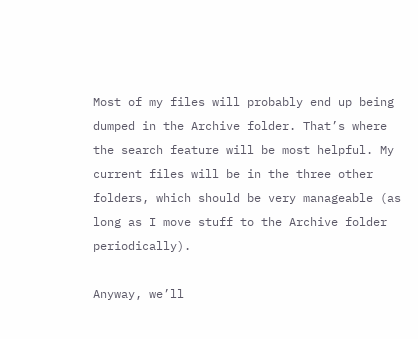Most of my files will probably end up being dumped in the Archive folder. That’s where the search feature will be most helpful. My current files will be in the three other folders, which should be very manageable (as long as I move stuff to the Archive folder periodically).

Anyway, we’ll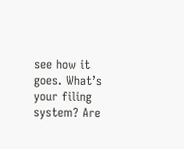see how it goes. What’s your filing system? Are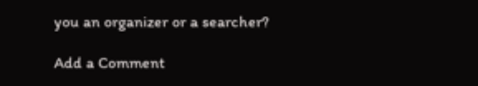you an organizer or a searcher?

Add a Comment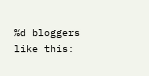%d bloggers like this: